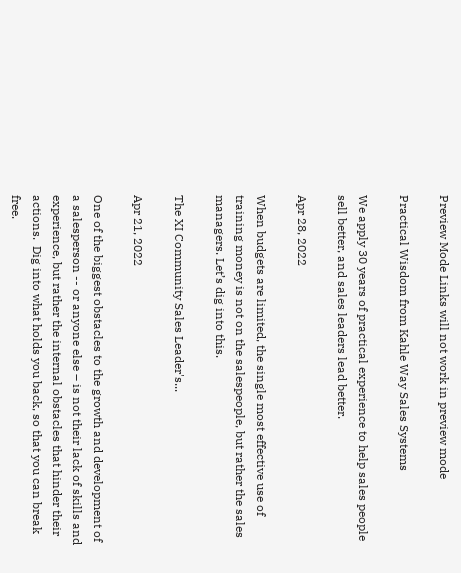Preview Mode Links will not work in preview mode

Practical Wisdom from Kahle Way Sales Systems

We apply 30 years of practical experience to help sales people sell better, and sales leaders lead better.

Apr 28, 2022

When budgets are limited, the single most effective use of training money is not on the salespeople, but rather the sales managers. Let’s dig into this.

The XI Community Sales Leader's...

Apr 21, 2022

One of the biggest obstacles to the growth and development of a salesperson -- or anyone else – is not their lack of skills and experience, but rather the internal obstacles that hinder their actions.  Dig into what holds you back, so that you can break free.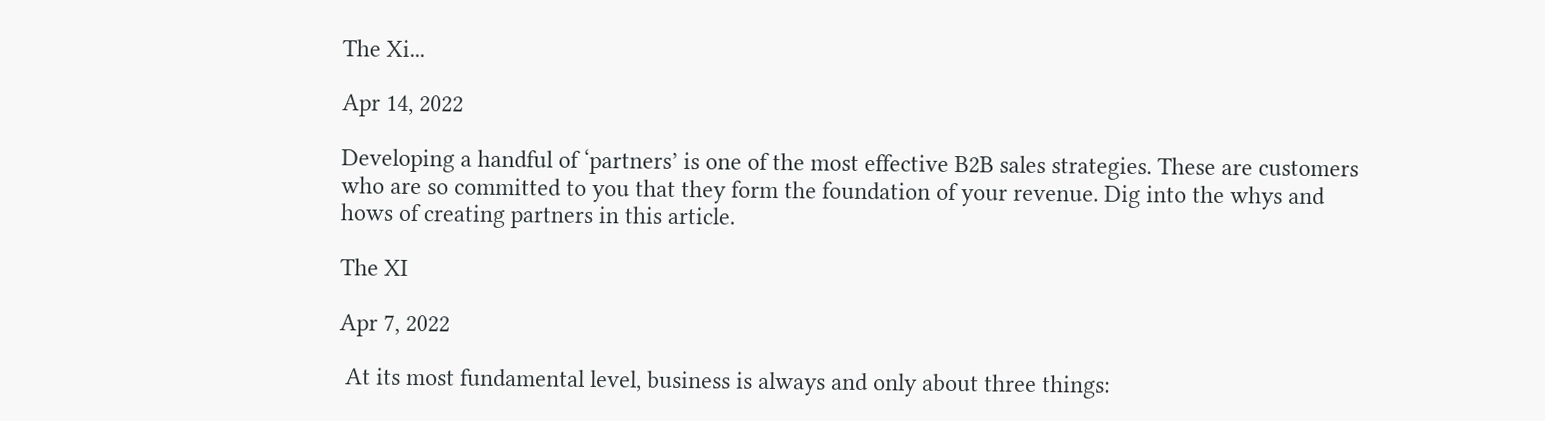The Xi...

Apr 14, 2022

Developing a handful of ‘partners’ is one of the most effective B2B sales strategies. These are customers who are so committed to you that they form the foundation of your revenue. Dig into the whys and hows of creating partners in this article.

The XI

Apr 7, 2022

 At its most fundamental level, business is always and only about three things: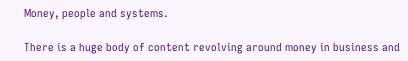Money, people and systems.

There is a huge body of content revolving around money in business and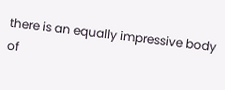there is an equally impressive body of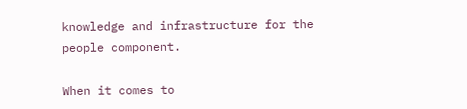knowledge and infrastructure for the people component.

When it comes to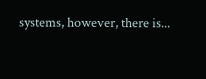systems, however, there is...